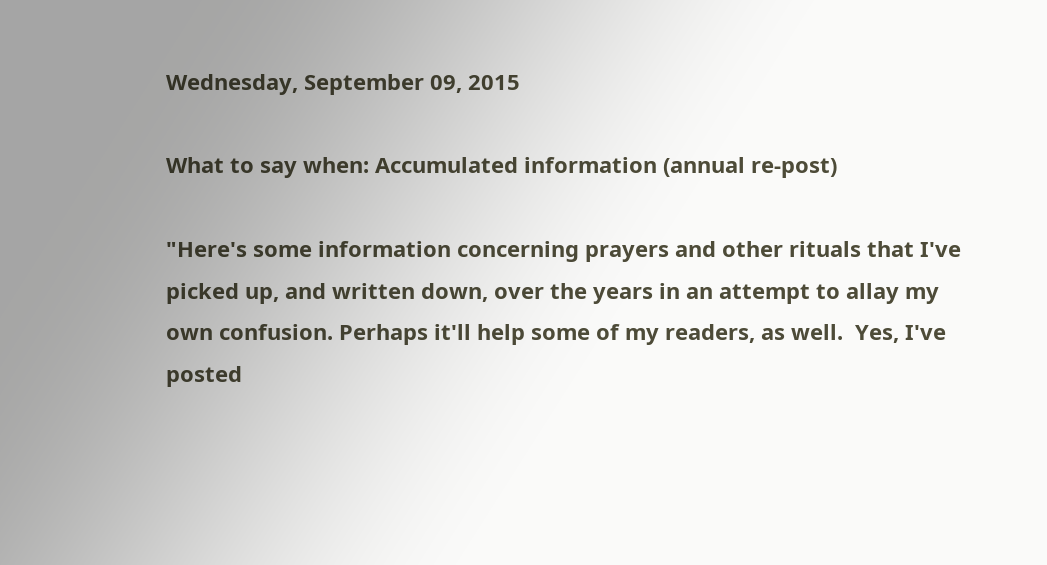Wednesday, September 09, 2015

What to say when: Accumulated information (annual re-post)

"Here's some information concerning prayers and other rituals that I've picked up, and written down, over the years in an attempt to allay my own confusion. Perhaps it'll help some of my readers, as well.  Yes, I've posted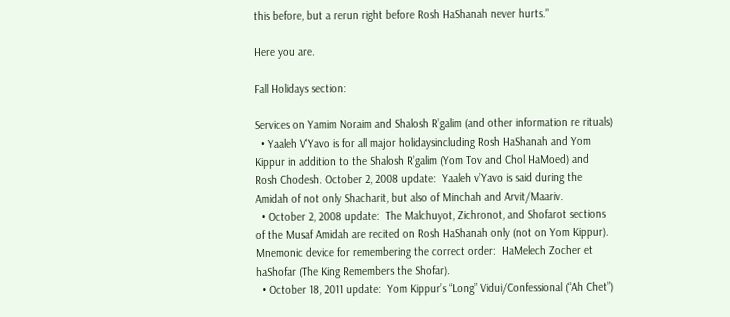this before, but a rerun right before Rosh HaShanah never hurts."

Here you are.

Fall Holidays section:

Services on Yamim Noraim and Shalosh R’galim (and other information re rituals)
  • Yaaleh V'Yavo is for all major holidaysincluding Rosh HaShanah and Yom Kippur in addition to the Shalosh R’galim (Yom Tov and Chol HaMoed) and Rosh Chodesh. October 2, 2008 update:  Yaaleh v’Yavo is said during the Amidah of not only Shacharit, but also of Minchah and Arvit/Maariv.
  • October 2, 2008 update:  The Malchuyot, Zichronot, and Shofarot sections of the Musaf Amidah are recited on Rosh HaShanah only (not on Yom Kippur). Mnemonic device for remembering the correct order:  HaMelech Zocher et haShofar (The King Remembers the Shofar).
  • October 18, 2011 update:  Yom Kippur’s “Long” Vidui/Confessional (“Ah Chet”)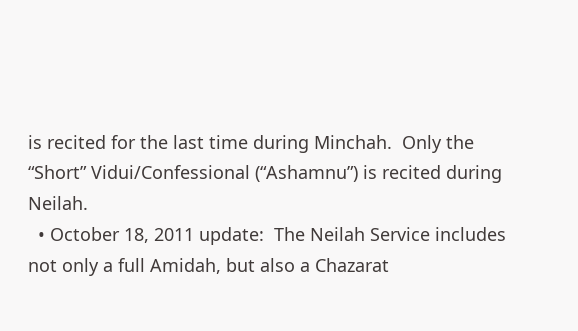is recited for the last time during Minchah.  Only the “Short” Vidui/Confessional (“Ashamnu”) is recited during Neilah.
  • October 18, 2011 update:  The Neilah Service includes not only a full Amidah, but also a Chazarat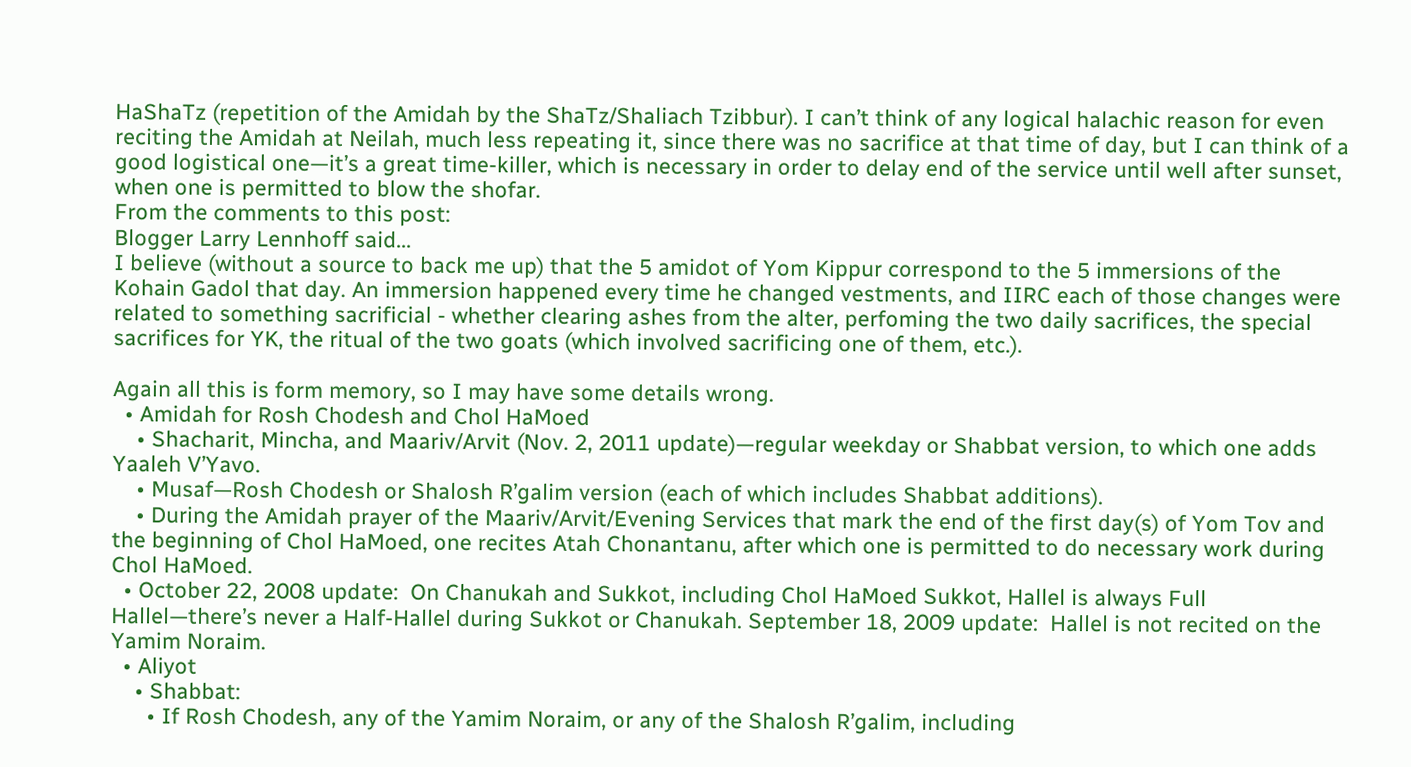HaShaTz (repetition of the Amidah by the ShaTz/Shaliach Tzibbur). I can’t think of any logical halachic reason for even reciting the Amidah at Neilah, much less repeating it, since there was no sacrifice at that time of day, but I can think of a good logistical one—it’s a great time-killer, which is necessary in order to delay end of the service until well after sunset, when one is permitted to blow the shofar.
From the comments to this post:
Blogger Larry Lennhoff said...
I believe (without a source to back me up) that the 5 amidot of Yom Kippur correspond to the 5 immersions of the Kohain Gadol that day. An immersion happened every time he changed vestments, and IIRC each of those changes were related to something sacrificial - whether clearing ashes from the alter, perfoming the two daily sacrifices, the special sacrifices for YK, the ritual of the two goats (which involved sacrificing one of them, etc.).

Again all this is form memory, so I may have some details wrong.
  • Amidah for Rosh Chodesh and Chol HaMoed
    • Shacharit, Mincha, and Maariv/Arvit (Nov. 2, 2011 update)—regular weekday or Shabbat version, to which one adds Yaaleh V’Yavo.
    • Musaf—Rosh Chodesh or Shalosh R’galim version (each of which includes Shabbat additions).
    • During the Amidah prayer of the Maariv/Arvit/Evening Services that mark the end of the first day(s) of Yom Tov and the beginning of Chol HaMoed, one recites Atah Chonantanu, after which one is permitted to do necessary work during Chol HaMoed.
  • October 22, 2008 update:  On Chanukah and Sukkot, including Chol HaMoed Sukkot, Hallel is always Full Hallel—there’s never a Half-Hallel during Sukkot or Chanukah. September 18, 2009 update:  Hallel is not recited on the Yamim Noraim.
  • Aliyot
    • Shabbat:
      • If Rosh Chodesh, any of the Yamim Noraim, or any of the Shalosh R’galim, including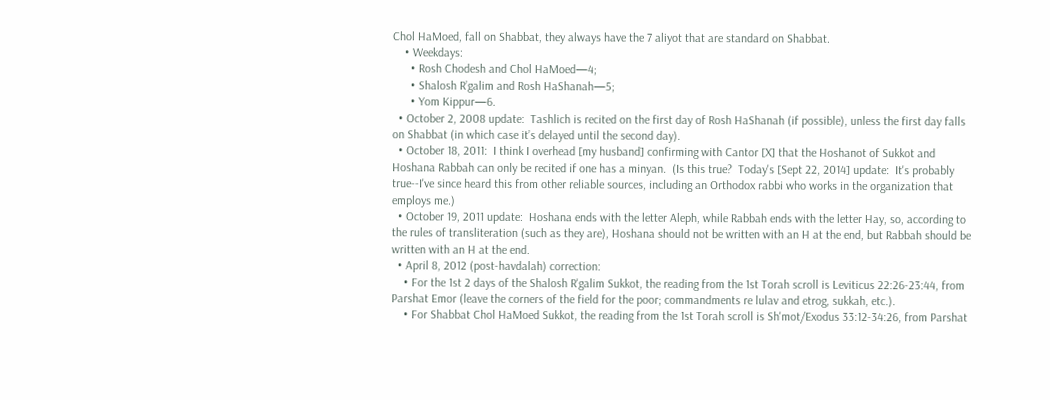Chol HaMoed, fall on Shabbat, they always have the 7 aliyot that are standard on Shabbat.
    • Weekdays:
      • Rosh Chodesh and Chol HaMoed—4;
      • Shalosh R’galim and Rosh HaShanah—5;
      • Yom Kippur—6.
  • October 2, 2008 update:  Tashlich is recited on the first day of Rosh HaShanah (if possible), unless the first day falls on Shabbat (in which case it’s delayed until the second day).
  • October 18, 2011:  I think I overhead [my husband] confirming with Cantor [X] that the Hoshanot of Sukkot and Hoshana Rabbah can only be recited if one has a minyan.  (Is this true?  Today's [Sept 22, 2014] update:  It's probably true--I've since heard this from other reliable sources, including an Orthodox rabbi who works in the organization that employs me.)
  • October 19, 2011 update:  Hoshana ends with the letter Aleph, while Rabbah ends with the letter Hay, so, according to the rules of transliteration (such as they are), Hoshana should not be written with an H at the end, but Rabbah should be written with an H at the end.
  • April 8, 2012 (post-havdalah) correction:
    • For the 1st 2 days of the Shalosh R'galim Sukkot, the reading from the 1st Torah scroll is Leviticus 22:26-23:44, from Parshat Emor (leave the corners of the field for the poor; commandments re lulav and etrog, sukkah, etc.).
    • For Shabbat Chol HaMoed Sukkot, the reading from the 1st Torah scroll is Sh'mot/Exodus 33:12-34:26, from Parshat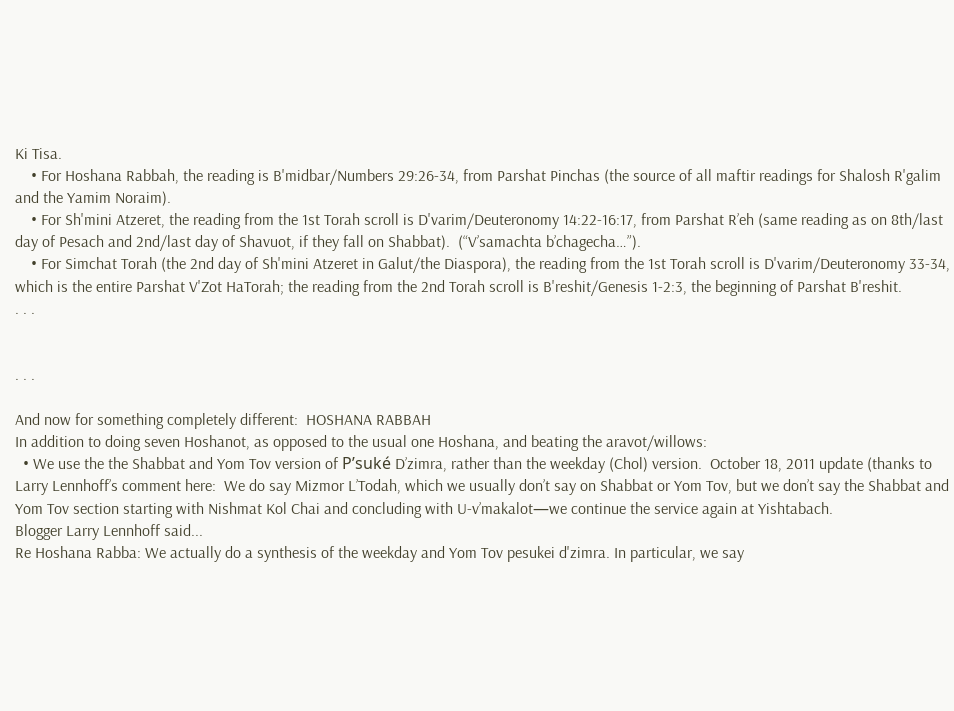Ki Tisa.
    • For Hoshana Rabbah, the reading is B'midbar/Numbers 29:26-34, from Parshat Pinchas (the source of all maftir readings for Shalosh R'galim and the Yamim Noraim).
    • For Sh'mini Atzeret, the reading from the 1st Torah scroll is D'varim/Deuteronomy 14:22-16:17, from Parshat R’eh (same reading as on 8th/last day of Pesach and 2nd/last day of Shavuot, if they fall on Shabbat).  (“V’samachta b’chagecha…”).
    • For Simchat Torah (the 2nd day of Sh'mini Atzeret in Galut/the Diaspora), the reading from the 1st Torah scroll is D'varim/Deuteronomy 33-34, which is the entire Parshat V'Zot HaTorah; the reading from the 2nd Torah scroll is B'reshit/Genesis 1-2:3, the beginning of Parshat B'reshit.
. . .


. . .

And now for something completely different:  HOSHANA RABBAH
In addition to doing seven Hoshanot, as opposed to the usual one Hoshana, and beating the aravot/willows:
  • We use the the Shabbat and Yom Tov version of P’suké D’zimra, rather than the weekday (Chol) version.  October 18, 2011 update (thanks to Larry Lennhoff’s comment here:  We do say Mizmor L’Todah, which we usually don’t say on Shabbat or Yom Tov, but we don’t say the Shabbat and Yom Tov section starting with Nishmat Kol Chai and concluding with U-v’makalot—we continue the service again at Yishtabach.
Blogger Larry Lennhoff said...
Re Hoshana Rabba: We actually do a synthesis of the weekday and Yom Tov pesukei d'zimra. In particular, we say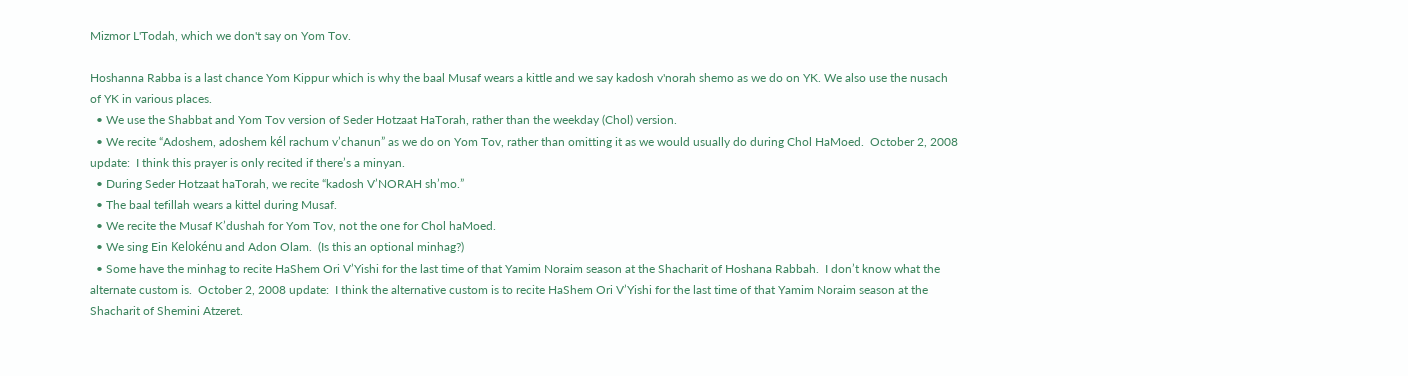Mizmor L'Todah, which we don't say on Yom Tov.

Hoshanna Rabba is a last chance Yom Kippur which is why the baal Musaf wears a kittle and we say kadosh v'norah shemo as we do on YK. We also use the nusach of YK in various places.
  • We use the Shabbat and Yom Tov version of Seder Hotzaat HaTorah, rather than the weekday (Chol) version.
  • We recite “Adoshem, adoshem kél rachum v’chanun” as we do on Yom Tov, rather than omitting it as we would usually do during Chol HaMoed.  October 2, 2008 update:  I think this prayer is only recited if there’s a minyan.
  • During Seder Hotzaat haTorah, we recite “kadosh V’NORAH sh’mo.”
  • The baal tefillah wears a kittel during Musaf.
  • We recite the Musaf K’dushah for Yom Tov, not the one for Chol haMoed.
  • We sing Ein Kelokénu and Adon Olam.  (Is this an optional minhag?)
  • Some have the minhag to recite HaShem Ori V’Yishi for the last time of that Yamim Noraim season at the Shacharit of Hoshana Rabbah.  I don’t know what the alternate custom is.  October 2, 2008 update:  I think the alternative custom is to recite HaShem Ori V’Yishi for the last time of that Yamim Noraim season at the Shacharit of Shemini Atzeret.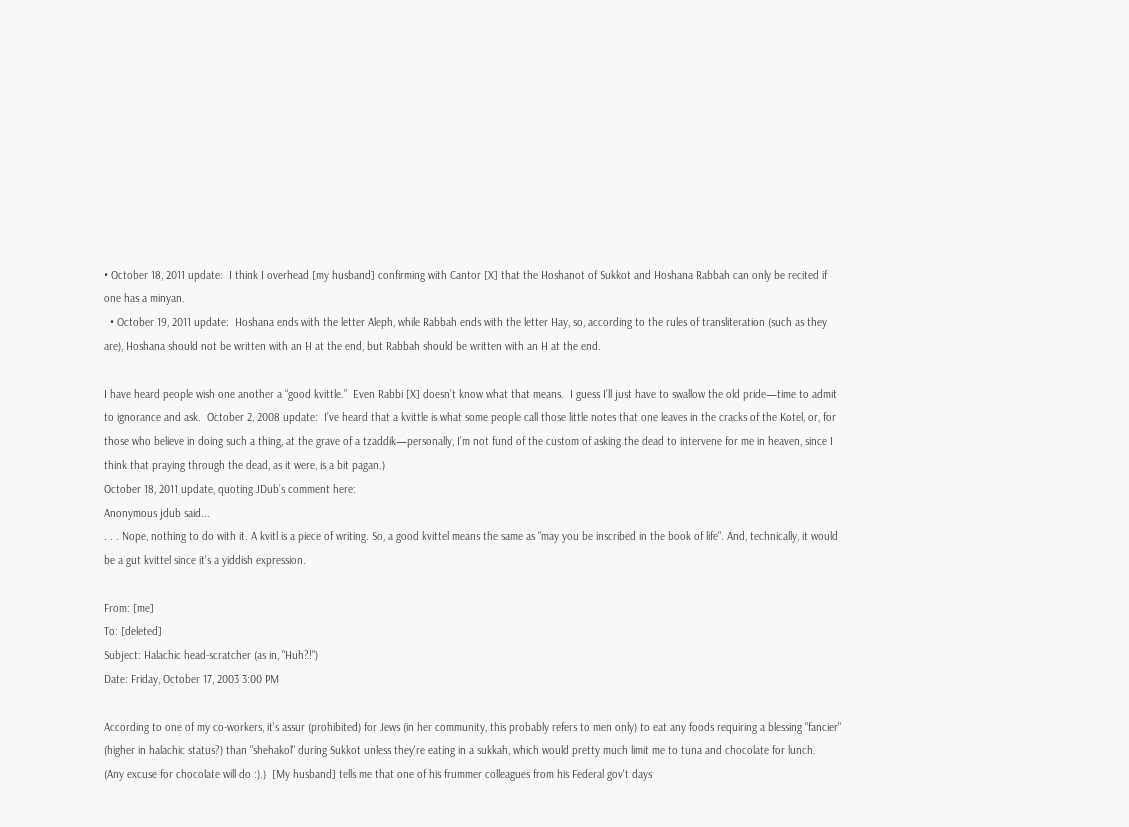• October 18, 2011 update:  I think I overhead [my husband] confirming with Cantor [X] that the Hoshanot of Sukkot and Hoshana Rabbah can only be recited if one has a minyan.
  • October 19, 2011 update:  Hoshana ends with the letter Aleph, while Rabbah ends with the letter Hay, so, according to the rules of transliteration (such as they are), Hoshana should not be written with an H at the end, but Rabbah should be written with an H at the end.

I have heard people wish one another a “good kvittle.”  Even Rabbi [X] doesn’t know what that means.  I guess I’ll just have to swallow the old pride—time to admit to ignorance and ask.  October 2, 2008 update:  I’ve heard that a kvittle is what some people call those little notes that one leaves in the cracks of the Kotel, or, for those who believe in doing such a thing, at the grave of a tzaddik—personally, I’m not fund of the custom of asking the dead to intervene for me in heaven, since I think that praying through the dead, as it were, is a bit pagan.)
October 18, 2011 update, quoting JDub’s comment here:
Anonymous jdub said...
. . . Nope, nothing to do with it. A kvitl is a piece of writing. So, a good kvittel means the same as "may you be inscribed in the book of life". And, technically, it would be a gut kvittel since it's a yiddish expression.

From: [me]
To: [deleted]
Subject: Halachic head-scratcher (as in, "Huh?!")
Date: Friday, October 17, 2003 3:00 PM

According to one of my co-workers, it's assur (prohibited) for Jews (in her community, this probably refers to men only) to eat any foods requiring a blessing "fancier" (higher in halachic status?) than "shehakol" during Sukkot unless they're eating in a sukkah, which would pretty much limit me to tuna and chocolate for lunch.  (Any excuse for chocolate will do :).)  [My husband] tells me that one of his frummer colleagues from his Federal gov't days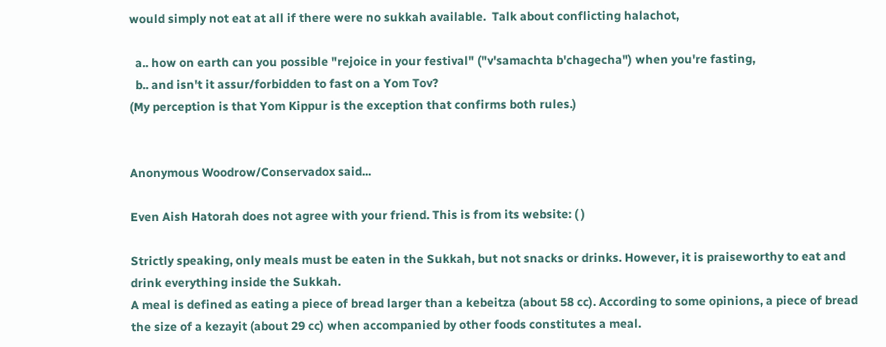would simply not eat at all if there were no sukkah available.  Talk about conflicting halachot,

  a.. how on earth can you possible "rejoice in your festival" ("v'samachta b'chagecha") when you're fasting,
  b.. and isn't it assur/forbidden to fast on a Yom Tov?
(My perception is that Yom Kippur is the exception that confirms both rules.)


Anonymous Woodrow/Conservadox said...

Even Aish Hatorah does not agree with your friend. This is from its website: ( )

Strictly speaking, only meals must be eaten in the Sukkah, but not snacks or drinks. However, it is praiseworthy to eat and drink everything inside the Sukkah.
A meal is defined as eating a piece of bread larger than a kebeitza (about 58 cc). According to some opinions, a piece of bread the size of a kezayit (about 29 cc) when accompanied by other foods constitutes a meal.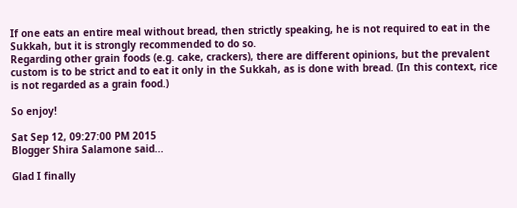If one eats an entire meal without bread, then strictly speaking, he is not required to eat in the Sukkah, but it is strongly recommended to do so.
Regarding other grain foods (e.g. cake, crackers), there are different opinions, but the prevalent custom is to be strict and to eat it only in the Sukkah, as is done with bread. (In this context, rice is not regarded as a grain food.)

So enjoy!

Sat Sep 12, 09:27:00 PM 2015
Blogger Shira Salamone said...

Glad I finally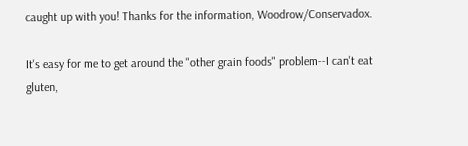caught up with you! Thanks for the information, Woodrow/Conservadox.

It's easy for me to get around the "other grain foods" problem--I can't eat gluten,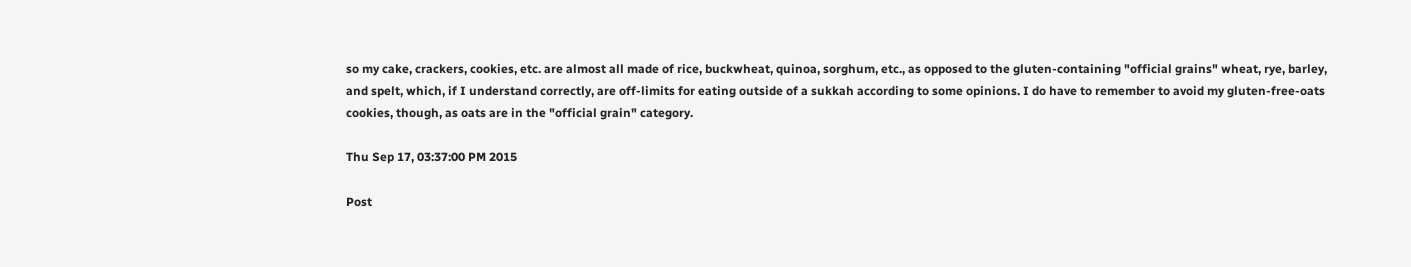so my cake, crackers, cookies, etc. are almost all made of rice, buckwheat, quinoa, sorghum, etc., as opposed to the gluten-containing "official grains" wheat, rye, barley, and spelt, which, if I understand correctly, are off-limits for eating outside of a sukkah according to some opinions. I do have to remember to avoid my gluten-free-oats cookies, though, as oats are in the "official grain" category.

Thu Sep 17, 03:37:00 PM 2015

Post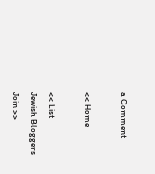a Comment

<< Home

<< List
Jewish Bloggers
Join >>